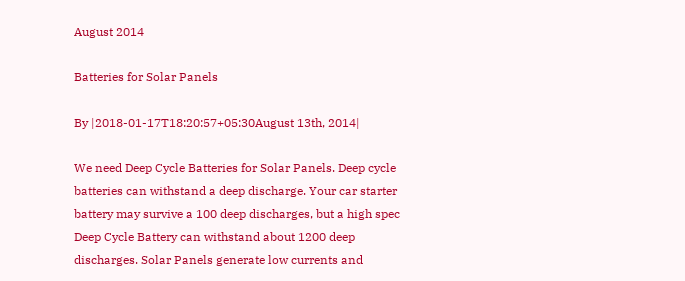August 2014

Batteries for Solar Panels

By |2018-01-17T18:20:57+05:30August 13th, 2014|

We need Deep Cycle Batteries for Solar Panels. Deep cycle batteries can withstand a deep discharge. Your car starter battery may survive a 100 deep discharges, but a high spec Deep Cycle Battery can withstand about 1200 deep discharges. Solar Panels generate low currents and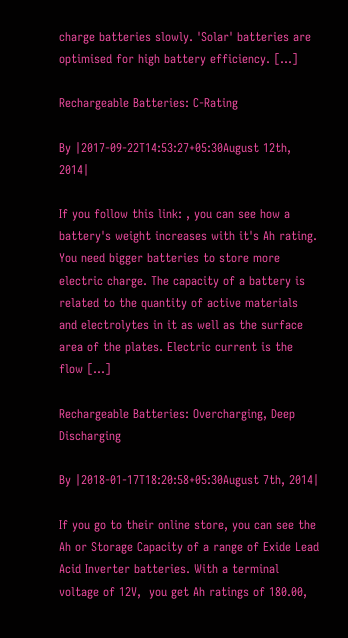charge batteries slowly. 'Solar' batteries are optimised for high battery efficiency. [...]

Rechargeable Batteries: C-Rating

By |2017-09-22T14:53:27+05:30August 12th, 2014|

If you follow this link: , you can see how a battery's weight increases with it's Ah rating. You need bigger batteries to store more electric charge. The capacity of a battery is related to the quantity of active materials and electrolytes in it as well as the surface area of the plates. Electric current is the flow [...]

Rechargeable Batteries: Overcharging, Deep Discharging

By |2018-01-17T18:20:58+05:30August 7th, 2014|

If you go to their online store, you can see the Ah or Storage Capacity of a range of Exide Lead Acid Inverter batteries. With a terminal voltage of 12V,  you get Ah ratings of 180.00,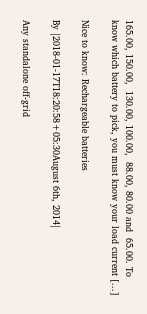165.00, 150.00,  130.00, 100.00,  88.00, 80.00 and  65.00. To know which battery to pick, you must know your load current [...]

Nice to know: Rechargeable batteries

By |2018-01-17T18:20:58+05:30August 6th, 2014|

Any standalone off-grid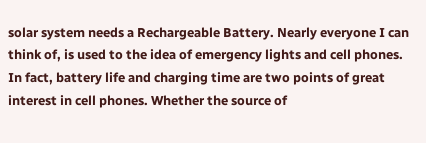solar system needs a Rechargeable Battery. Nearly everyone I can think of, is used to the idea of emergency lights and cell phones. In fact, battery life and charging time are two points of great interest in cell phones. Whether the source of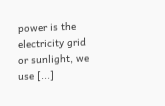power is the electricity grid or sunlight, we use [...]